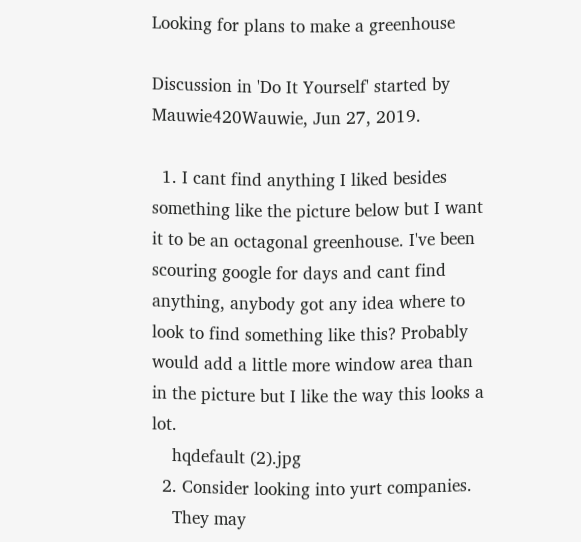Looking for plans to make a greenhouse

Discussion in 'Do It Yourself' started by Mauwie420Wauwie, Jun 27, 2019.

  1. I cant find anything I liked besides something like the picture below but I want it to be an octagonal greenhouse. I've been scouring google for days and cant find anything, anybody got any idea where to look to find something like this? Probably would add a little more window area than in the picture but I like the way this looks a lot.
    hqdefault (2).jpg
  2. Consider looking into yurt companies.
    They may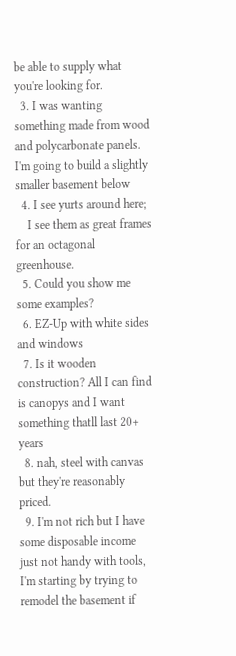be able to supply what you're looking for.
  3. I was wanting something made from wood and polycarbonate panels. I'm going to build a slightly smaller basement below
  4. I see yurts around here;
    I see them as great frames for an octagonal greenhouse.
  5. Could you show me some examples?
  6. EZ-Up with white sides and windows
  7. Is it wooden construction? All I can find is canopys and I want something thatll last 20+ years
  8. nah, steel with canvas but they're reasonably priced.
  9. I'm not rich but I have some disposable income just not handy with tools, I'm starting by trying to remodel the basement if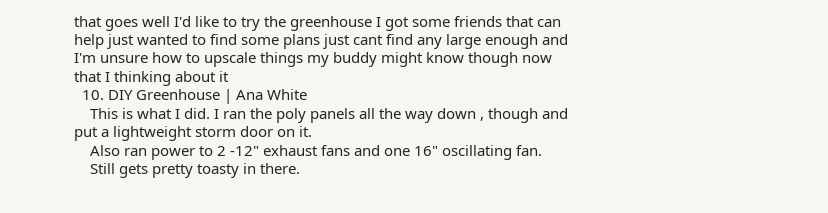that goes well I'd like to try the greenhouse I got some friends that can help just wanted to find some plans just cant find any large enough and I'm unsure how to upscale things my buddy might know though now that I thinking about it
  10. DIY Greenhouse | Ana White
    This is what I did. I ran the poly panels all the way down , though and put a lightweight storm door on it.
    Also ran power to 2 -12" exhaust fans and one 16" oscillating fan.
    Still gets pretty toasty in there.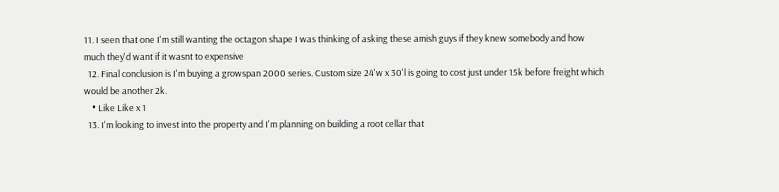11. I seen that one I'm still wanting the octagon shape I was thinking of asking these amish guys if they knew somebody and how much they'd want if it wasnt to expensive
  12. Final conclusion is I'm buying a growspan 2000 series. Custom size 24'w x 30'l is going to cost just under 15k before freight which would be another 2k.
    • Like Like x 1
  13. I'm looking to invest into the property and I'm planning on building a root cellar that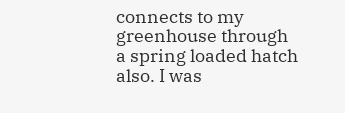connects to my greenhouse through a spring loaded hatch also. I was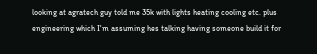looking at agratech guy told me 35k with lights heating cooling etc. plus engineering which I'm assuming hes talking having someone build it for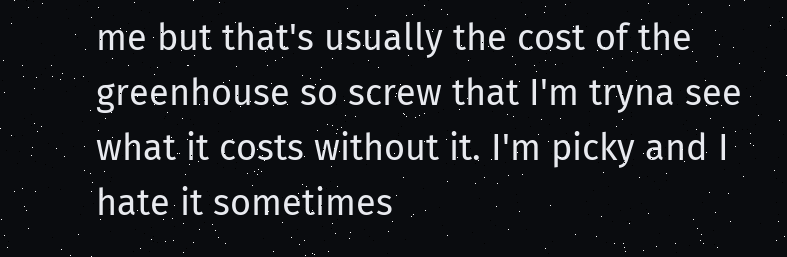me but that's usually the cost of the greenhouse so screw that I'm tryna see what it costs without it. I'm picky and I hate it sometimes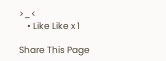>_<
    • Like Like x 1

Share This Page